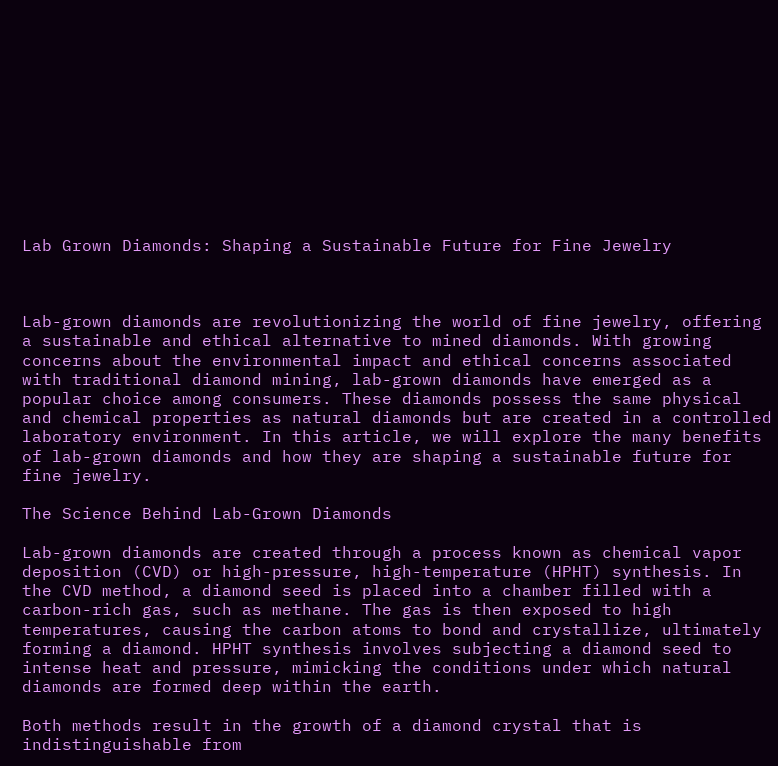Lab Grown Diamonds: Shaping a Sustainable Future for Fine Jewelry



Lab-grown diamonds are revolutionizing the world of fine jewelry, offering a sustainable and ethical alternative to mined diamonds. With growing concerns about the environmental impact and ethical concerns associated with traditional diamond mining, lab-grown diamonds have emerged as a popular choice among consumers. These diamonds possess the same physical and chemical properties as natural diamonds but are created in a controlled laboratory environment. In this article, we will explore the many benefits of lab-grown diamonds and how they are shaping a sustainable future for fine jewelry.

The Science Behind Lab-Grown Diamonds

Lab-grown diamonds are created through a process known as chemical vapor deposition (CVD) or high-pressure, high-temperature (HPHT) synthesis. In the CVD method, a diamond seed is placed into a chamber filled with a carbon-rich gas, such as methane. The gas is then exposed to high temperatures, causing the carbon atoms to bond and crystallize, ultimately forming a diamond. HPHT synthesis involves subjecting a diamond seed to intense heat and pressure, mimicking the conditions under which natural diamonds are formed deep within the earth.

Both methods result in the growth of a diamond crystal that is indistinguishable from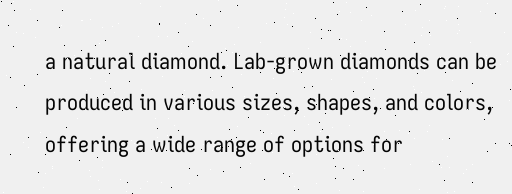a natural diamond. Lab-grown diamonds can be produced in various sizes, shapes, and colors, offering a wide range of options for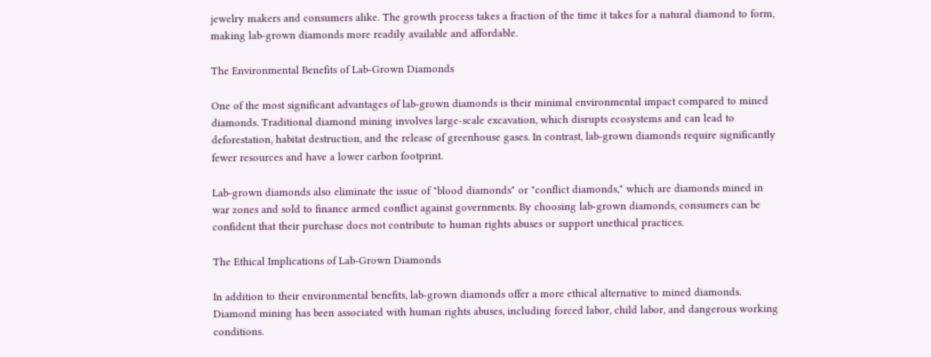jewelry makers and consumers alike. The growth process takes a fraction of the time it takes for a natural diamond to form, making lab-grown diamonds more readily available and affordable.

The Environmental Benefits of Lab-Grown Diamonds

One of the most significant advantages of lab-grown diamonds is their minimal environmental impact compared to mined diamonds. Traditional diamond mining involves large-scale excavation, which disrupts ecosystems and can lead to deforestation, habitat destruction, and the release of greenhouse gases. In contrast, lab-grown diamonds require significantly fewer resources and have a lower carbon footprint.

Lab-grown diamonds also eliminate the issue of "blood diamonds" or "conflict diamonds," which are diamonds mined in war zones and sold to finance armed conflict against governments. By choosing lab-grown diamonds, consumers can be confident that their purchase does not contribute to human rights abuses or support unethical practices.

The Ethical Implications of Lab-Grown Diamonds

In addition to their environmental benefits, lab-grown diamonds offer a more ethical alternative to mined diamonds. Diamond mining has been associated with human rights abuses, including forced labor, child labor, and dangerous working conditions.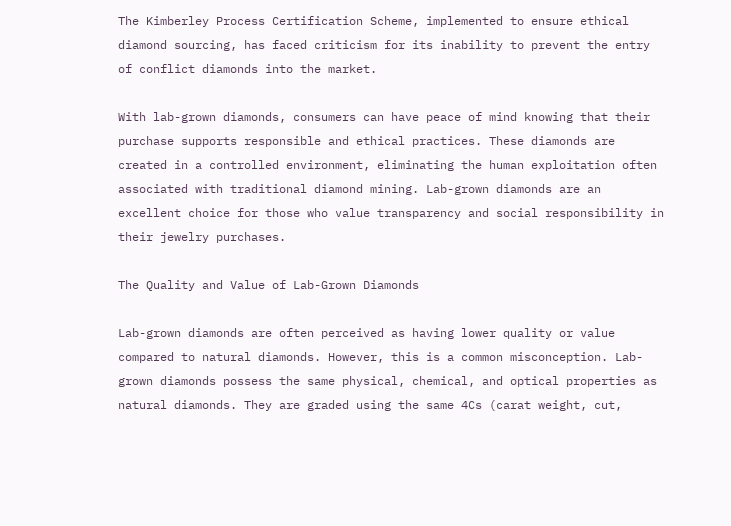The Kimberley Process Certification Scheme, implemented to ensure ethical diamond sourcing, has faced criticism for its inability to prevent the entry of conflict diamonds into the market.

With lab-grown diamonds, consumers can have peace of mind knowing that their purchase supports responsible and ethical practices. These diamonds are created in a controlled environment, eliminating the human exploitation often associated with traditional diamond mining. Lab-grown diamonds are an excellent choice for those who value transparency and social responsibility in their jewelry purchases.

The Quality and Value of Lab-Grown Diamonds

Lab-grown diamonds are often perceived as having lower quality or value compared to natural diamonds. However, this is a common misconception. Lab-grown diamonds possess the same physical, chemical, and optical properties as natural diamonds. They are graded using the same 4Cs (carat weight, cut,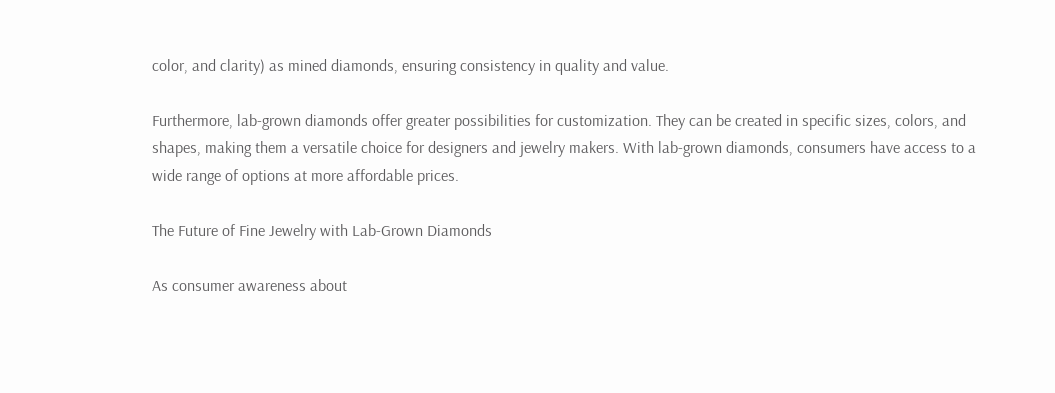color, and clarity) as mined diamonds, ensuring consistency in quality and value.

Furthermore, lab-grown diamonds offer greater possibilities for customization. They can be created in specific sizes, colors, and shapes, making them a versatile choice for designers and jewelry makers. With lab-grown diamonds, consumers have access to a wide range of options at more affordable prices.

The Future of Fine Jewelry with Lab-Grown Diamonds

As consumer awareness about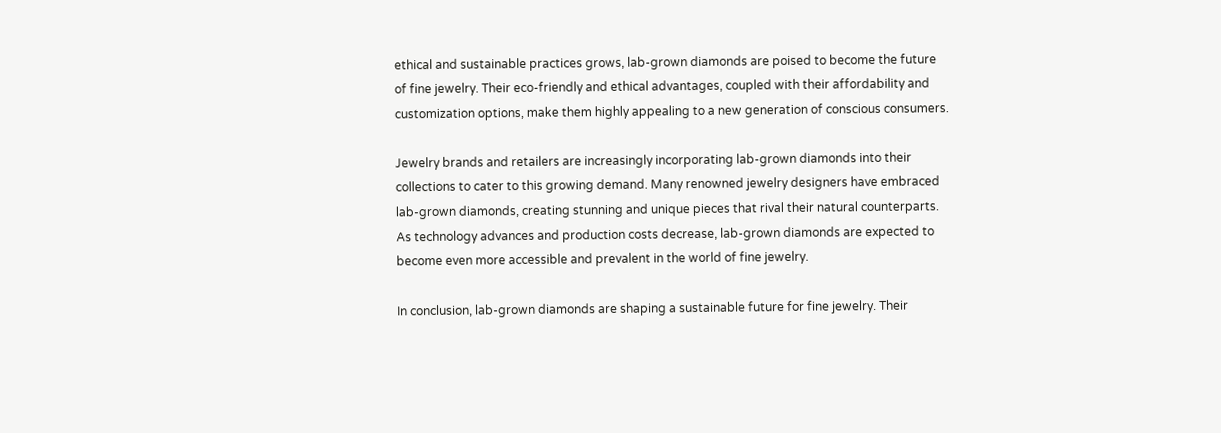ethical and sustainable practices grows, lab-grown diamonds are poised to become the future of fine jewelry. Their eco-friendly and ethical advantages, coupled with their affordability and customization options, make them highly appealing to a new generation of conscious consumers.

Jewelry brands and retailers are increasingly incorporating lab-grown diamonds into their collections to cater to this growing demand. Many renowned jewelry designers have embraced lab-grown diamonds, creating stunning and unique pieces that rival their natural counterparts. As technology advances and production costs decrease, lab-grown diamonds are expected to become even more accessible and prevalent in the world of fine jewelry.

In conclusion, lab-grown diamonds are shaping a sustainable future for fine jewelry. Their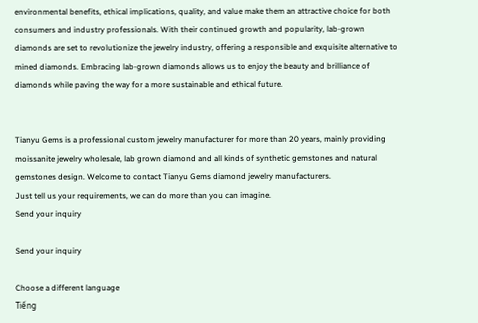environmental benefits, ethical implications, quality, and value make them an attractive choice for both consumers and industry professionals. With their continued growth and popularity, lab-grown diamonds are set to revolutionize the jewelry industry, offering a responsible and exquisite alternative to mined diamonds. Embracing lab-grown diamonds allows us to enjoy the beauty and brilliance of diamonds while paving the way for a more sustainable and ethical future.


Tianyu Gems is a professional custom jewelry manufacturer for more than 20 years, mainly providing moissanite jewelry wholesale, lab grown diamond and all kinds of synthetic gemstones and natural gemstones design. Welcome to contact Tianyu Gems diamond jewelry manufacturers.
Just tell us your requirements, we can do more than you can imagine.
Send your inquiry

Send your inquiry

Choose a different language
Tiếng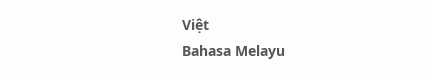Việt
Bahasa Melayu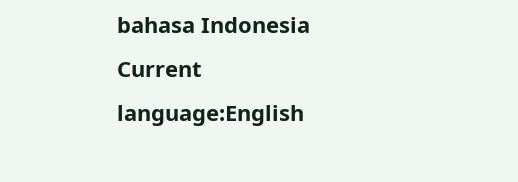bahasa Indonesia
Current language:English